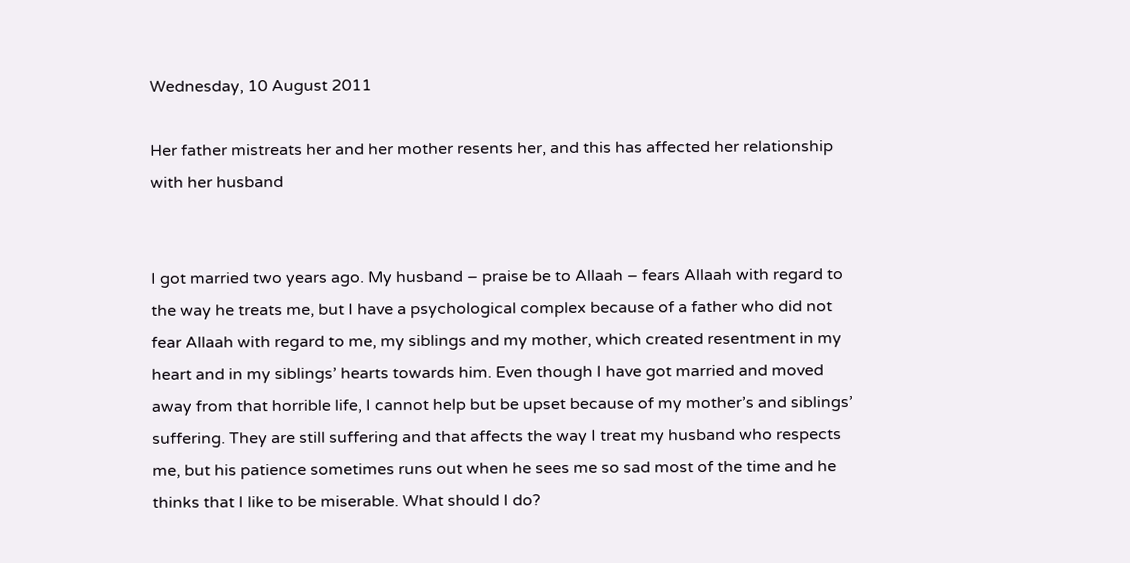Wednesday, 10 August 2011

Her father mistreats her and her mother resents her, and this has affected her relationship with her husband


I got married two years ago. My husband – praise be to Allaah – fears Allaah with regard to the way he treats me, but I have a psychological complex because of a father who did not fear Allaah with regard to me, my siblings and my mother, which created resentment in my heart and in my siblings’ hearts towards him. Even though I have got married and moved away from that horrible life, I cannot help but be upset because of my mother’s and siblings’ suffering. They are still suffering and that affects the way I treat my husband who respects me, but his patience sometimes runs out when he sees me so sad most of the time and he thinks that I like to be miserable. What should I do?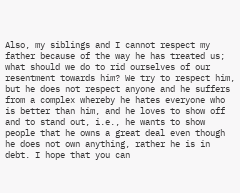Also, my siblings and I cannot respect my father because of the way he has treated us; what should we do to rid ourselves of our resentment towards him? We try to respect him, but he does not respect anyone and he suffers from a complex whereby he hates everyone who is better than him, and he loves to show off and to stand out, i.e., he wants to show people that he owns a great deal even though he does not own anything, rather he is in debt. I hope that you can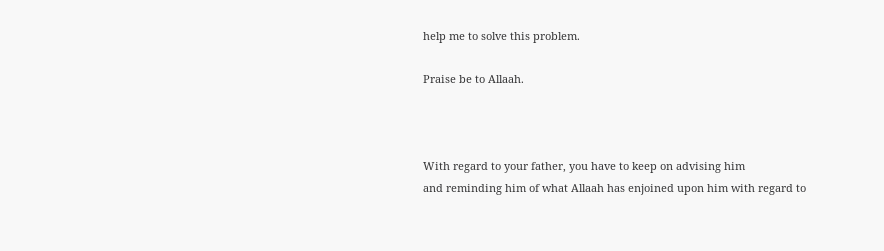help me to solve this problem.

Praise be to Allaah.



With regard to your father, you have to keep on advising him
and reminding him of what Allaah has enjoined upon him with regard to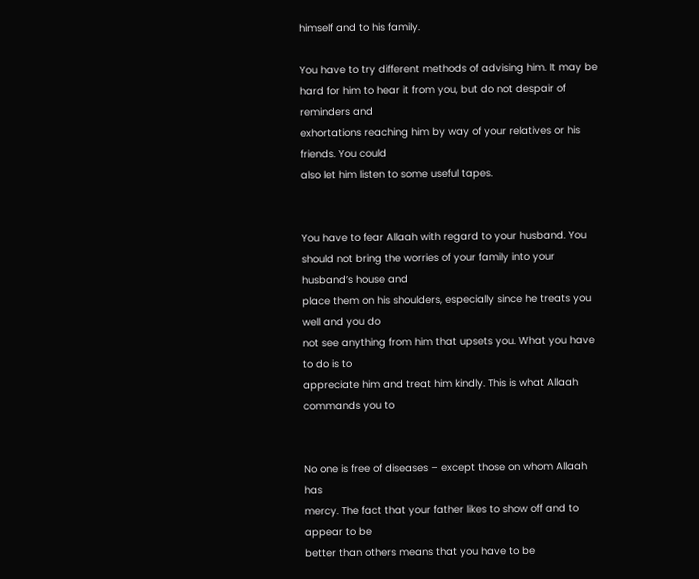himself and to his family.

You have to try different methods of advising him. It may be
hard for him to hear it from you, but do not despair of reminders and
exhortations reaching him by way of your relatives or his friends. You could
also let him listen to some useful tapes.


You have to fear Allaah with regard to your husband. You
should not bring the worries of your family into your husband’s house and
place them on his shoulders, especially since he treats you well and you do
not see anything from him that upsets you. What you have to do is to
appreciate him and treat him kindly. This is what Allaah commands you to


No one is free of diseases – except those on whom Allaah has
mercy. The fact that your father likes to show off and to appear to be
better than others means that you have to be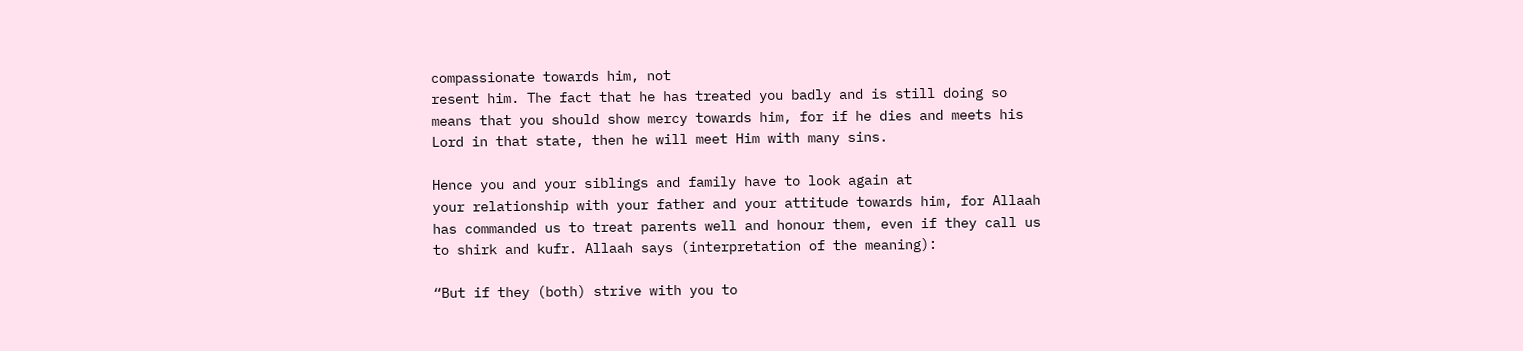compassionate towards him, not
resent him. The fact that he has treated you badly and is still doing so
means that you should show mercy towards him, for if he dies and meets his
Lord in that state, then he will meet Him with many sins.

Hence you and your siblings and family have to look again at
your relationship with your father and your attitude towards him, for Allaah
has commanded us to treat parents well and honour them, even if they call us
to shirk and kufr. Allaah says (interpretation of the meaning):

“But if they (both) strive with you to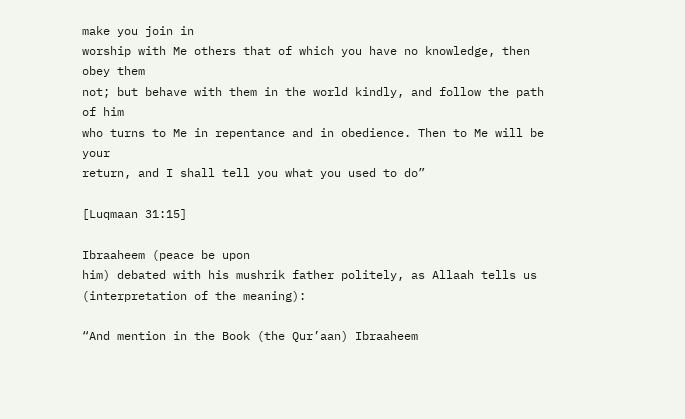make you join in
worship with Me others that of which you have no knowledge, then obey them
not; but behave with them in the world kindly, and follow the path of him
who turns to Me in repentance and in obedience. Then to Me will be your
return, and I shall tell you what you used to do”

[Luqmaan 31:15]

Ibraaheem (peace be upon
him) debated with his mushrik father politely, as Allaah tells us
(interpretation of the meaning):

“And mention in the Book (the Qur’aan) Ibraaheem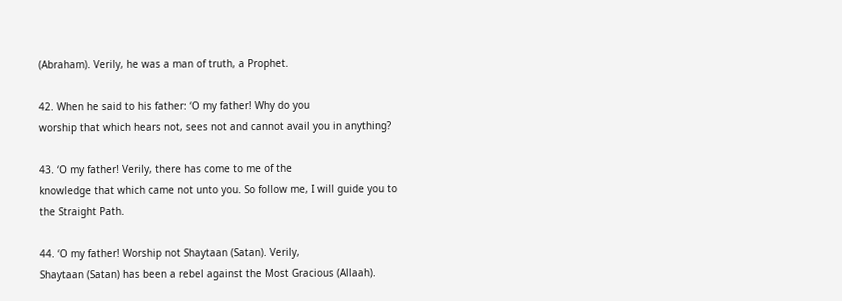(Abraham). Verily, he was a man of truth, a Prophet.

42. When he said to his father: ‘O my father! Why do you
worship that which hears not, sees not and cannot avail you in anything?

43. ‘O my father! Verily, there has come to me of the
knowledge that which came not unto you. So follow me, I will guide you to
the Straight Path.

44. ‘O my father! Worship not Shaytaan (Satan). Verily,
Shaytaan (Satan) has been a rebel against the Most Gracious (Allaah).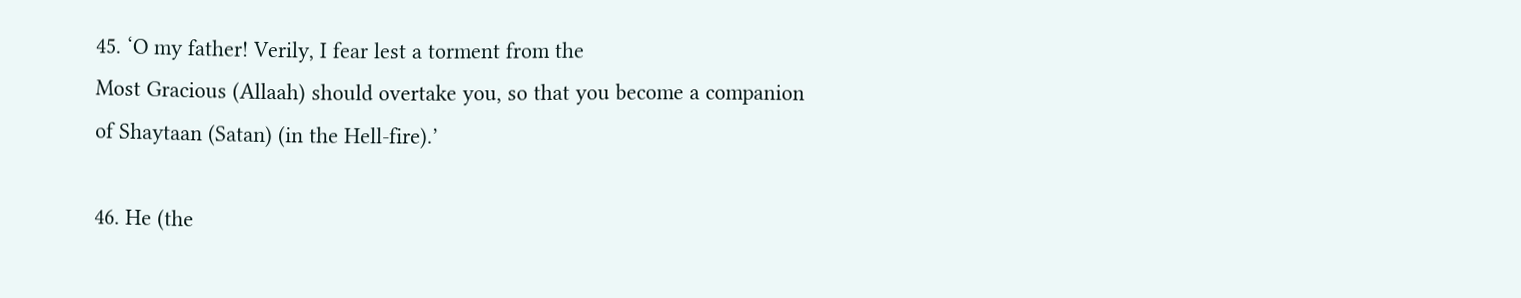45. ‘O my father! Verily, I fear lest a torment from the
Most Gracious (Allaah) should overtake you, so that you become a companion
of Shaytaan (Satan) (in the Hell-fire).’

46. He (the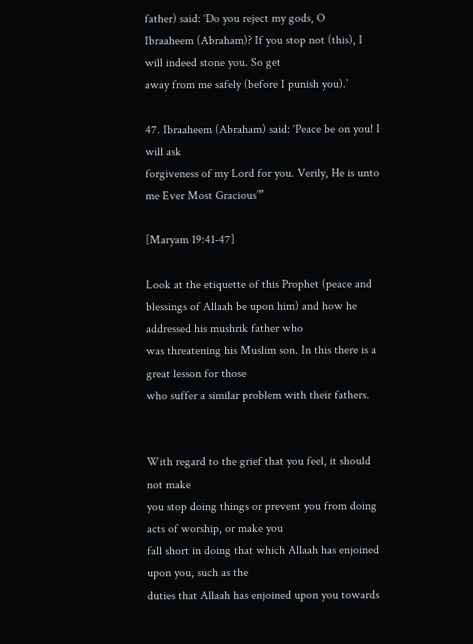father) said: ‘Do you reject my gods, O
Ibraaheem (Abraham)? If you stop not (this), I will indeed stone you. So get
away from me safely (before I punish you).’

47. Ibraaheem (Abraham) said: ‘Peace be on you! I will ask
forgiveness of my Lord for you. Verily, He is unto me Ever Most Gracious’”

[Maryam 19:41-47]

Look at the etiquette of this Prophet (peace and
blessings of Allaah be upon him) and how he addressed his mushrik father who
was threatening his Muslim son. In this there is a great lesson for those
who suffer a similar problem with their fathers.


With regard to the grief that you feel, it should not make
you stop doing things or prevent you from doing acts of worship, or make you
fall short in doing that which Allaah has enjoined upon you, such as the
duties that Allaah has enjoined upon you towards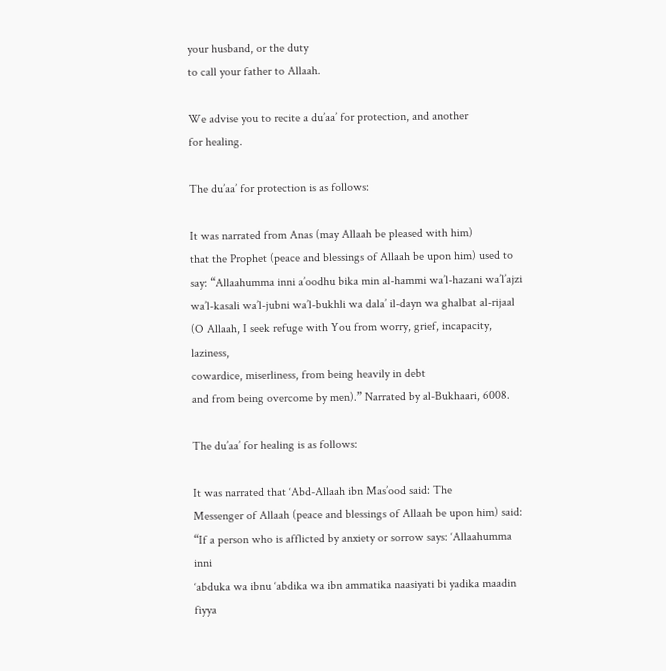your husband, or the duty
to call your father to Allaah.

We advise you to recite a du’aa’ for protection, and another
for healing.

The du’aa’ for protection is as follows:

It was narrated from Anas (may Allaah be pleased with him)
that the Prophet (peace and blessings of Allaah be upon him) used to
say: “Allaahumma inni a’oodhu bika min al-hammi wa’l-hazani wa’l’ajzi
wa’l-kasali wa’l-jubni wa’l-bukhli wa dala’ il-dayn wa ghalbat al-rijaal
(O Allaah, I seek refuge with You from worry, grief, incapacity, laziness,
cowardice, miserliness, from being heavily in debt
and from being overcome by men).” Narrated by al-Bukhaari, 6008.

The du’aa’ for healing is as follows:

It was narrated that ‘Abd-Allaah ibn Mas’ood said: The
Messenger of Allaah (peace and blessings of Allaah be upon him) said:
“If a person who is afflicted by anxiety or sorrow says: ‘Allaahumma inni
‘abduka wa ibnu ‘abdika wa ibn ammatika naasiyati bi yadika maadin fiyya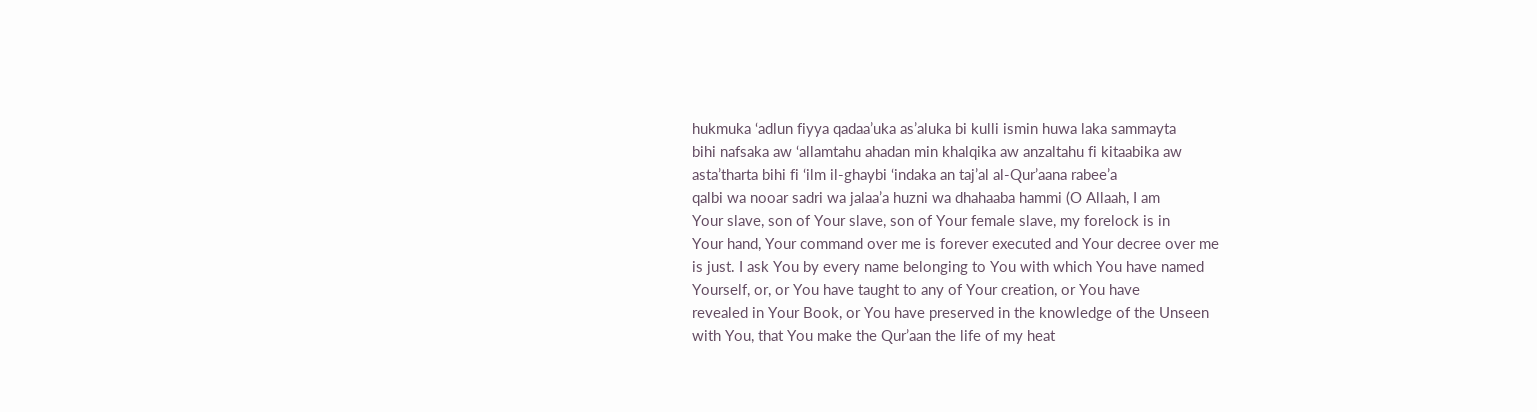hukmuka ‘adlun fiyya qadaa’uka as’aluka bi kulli ismin huwa laka sammayta
bihi nafsaka aw ‘allamtahu ahadan min khalqika aw anzaltahu fi kitaabika aw
asta’tharta bihi fi ‘ilm il-ghaybi ‘indaka an taj’al al-Qur’aana rabee’a
qalbi wa nooar sadri wa jalaa’a huzni wa dhahaaba hammi (O Allaah, I am
Your slave, son of Your slave, son of Your female slave, my forelock is in
Your hand, Your command over me is forever executed and Your decree over me
is just. I ask You by every name belonging to You with which You have named
Yourself, or, or You have taught to any of Your creation, or You have
revealed in Your Book, or You have preserved in the knowledge of the Unseen
with You, that You make the Qur’aan the life of my heat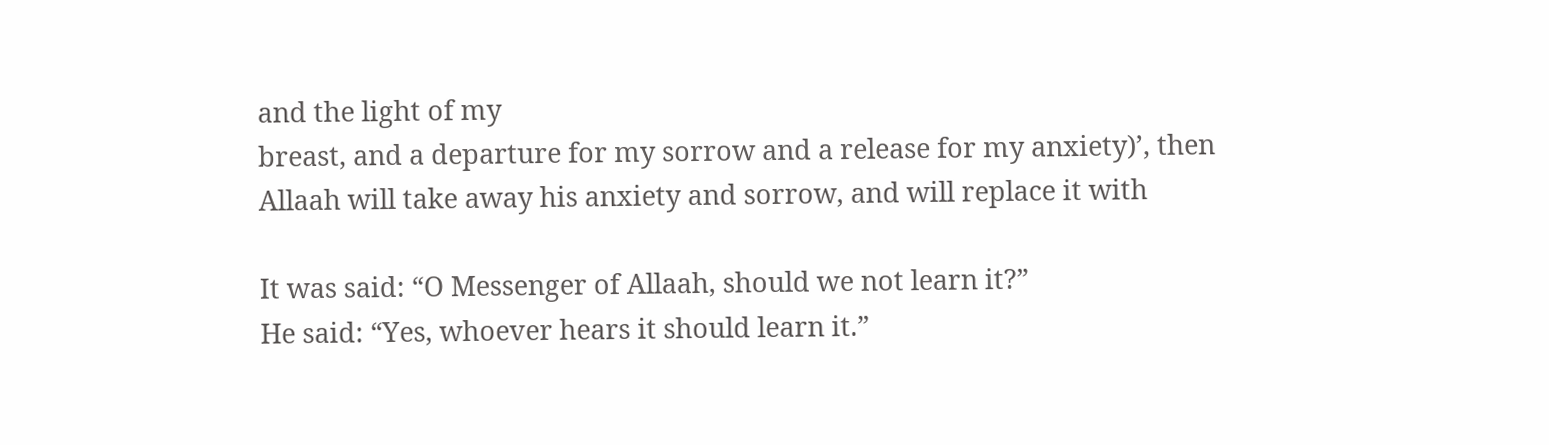and the light of my
breast, and a departure for my sorrow and a release for my anxiety)’, then
Allaah will take away his anxiety and sorrow, and will replace it with

It was said: “O Messenger of Allaah, should we not learn it?”
He said: “Yes, whoever hears it should learn it.”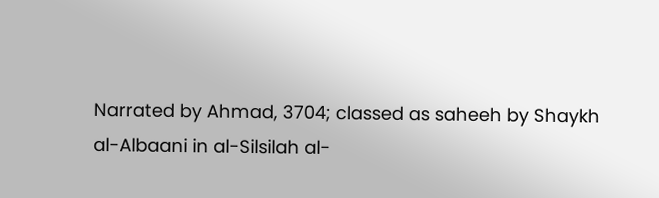Narrated by Ahmad, 3704; classed as saheeh by Shaykh
al-Albaani in al-Silsilah al-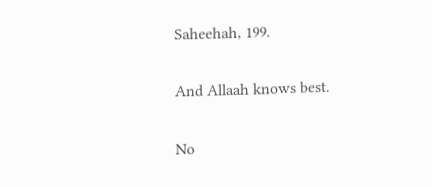Saheehah, 199.

And Allaah knows best.

No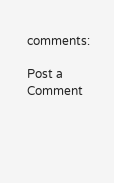comments:

Post a Comment